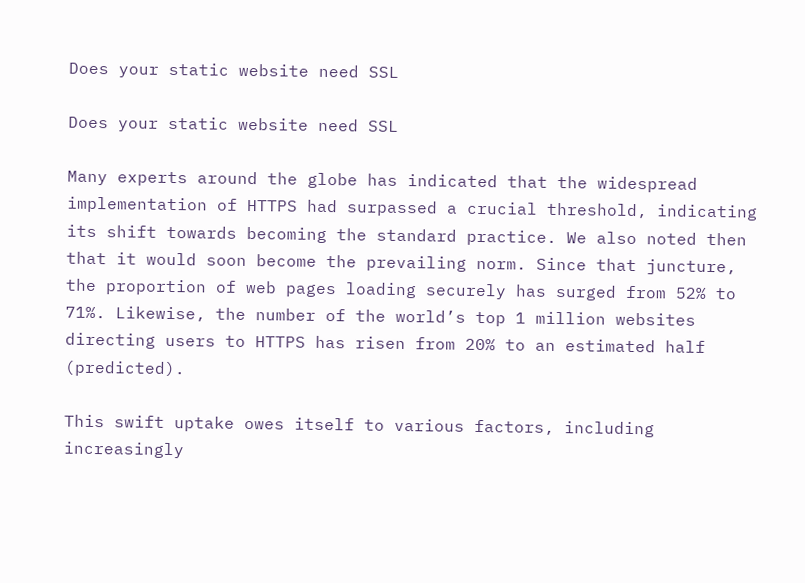Does your static website need SSL

Does your static website need SSL

Many experts around the globe has indicated that the widespread implementation of HTTPS had surpassed a crucial threshold, indicating its shift towards becoming the standard practice. We also noted then that it would soon become the prevailing norm. Since that juncture, the proportion of web pages loading securely has surged from 52% to 71%. Likewise, the number of the world’s top 1 million websites directing users to HTTPS has risen from 20% to an estimated half (predicted).

This swift uptake owes itself to various factors, including increasingly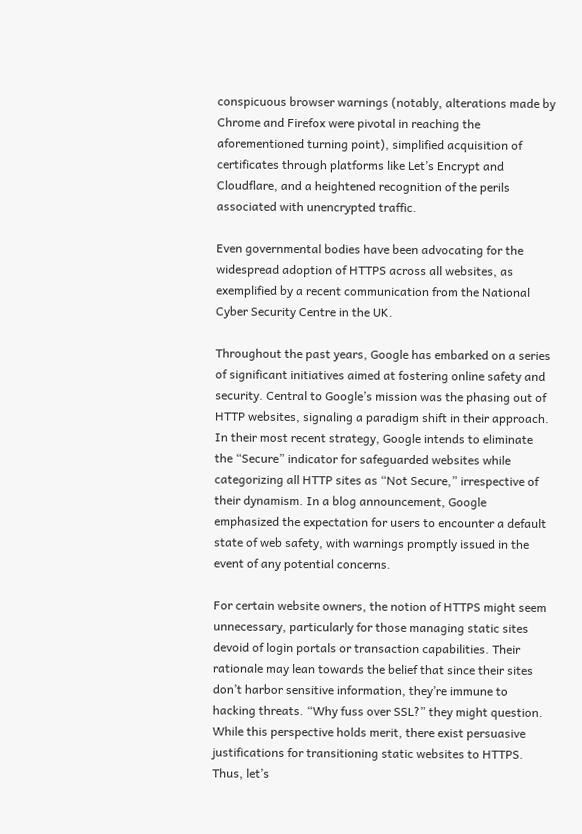conspicuous browser warnings (notably, alterations made by Chrome and Firefox were pivotal in reaching the aforementioned turning point), simplified acquisition of certificates through platforms like Let’s Encrypt and Cloudflare, and a heightened recognition of the perils associated with unencrypted traffic.

Even governmental bodies have been advocating for the widespread adoption of HTTPS across all websites, as exemplified by a recent communication from the National Cyber Security Centre in the UK.

Throughout the past years, Google has embarked on a series of significant initiatives aimed at fostering online safety and security. Central to Google’s mission was the phasing out of HTTP websites, signaling a paradigm shift in their approach. In their most recent strategy, Google intends to eliminate the “Secure” indicator for safeguarded websites while categorizing all HTTP sites as “Not Secure,” irrespective of their dynamism. In a blog announcement, Google emphasized the expectation for users to encounter a default state of web safety, with warnings promptly issued in the event of any potential concerns.

For certain website owners, the notion of HTTPS might seem unnecessary, particularly for those managing static sites devoid of login portals or transaction capabilities. Their rationale may lean towards the belief that since their sites don’t harbor sensitive information, they’re immune to hacking threats. “Why fuss over SSL?” they might question. While this perspective holds merit, there exist persuasive justifications for transitioning static websites to HTTPS. Thus, let’s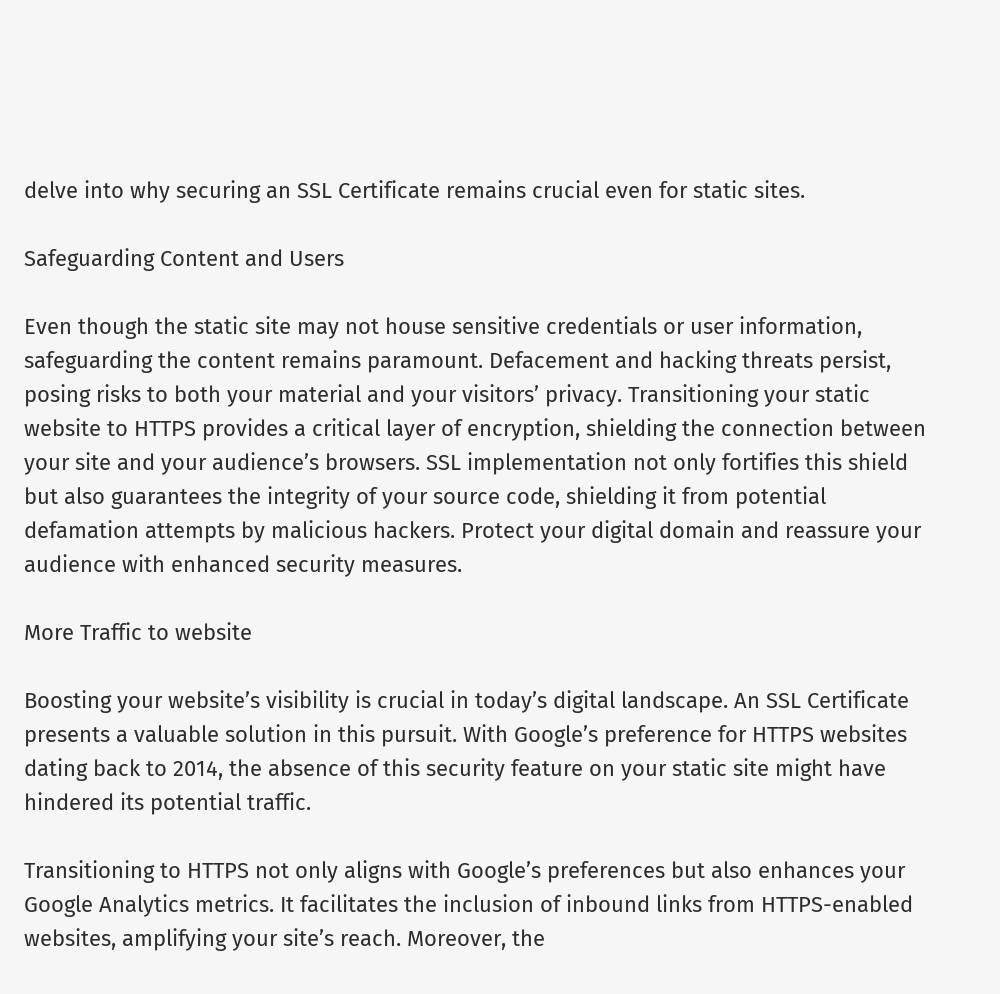delve into why securing an SSL Certificate remains crucial even for static sites.

Safeguarding Content and Users

Even though the static site may not house sensitive credentials or user information, safeguarding the content remains paramount. Defacement and hacking threats persist, posing risks to both your material and your visitors’ privacy. Transitioning your static website to HTTPS provides a critical layer of encryption, shielding the connection between your site and your audience’s browsers. SSL implementation not only fortifies this shield but also guarantees the integrity of your source code, shielding it from potential defamation attempts by malicious hackers. Protect your digital domain and reassure your audience with enhanced security measures.

More Traffic to website

Boosting your website’s visibility is crucial in today’s digital landscape. An SSL Certificate presents a valuable solution in this pursuit. With Google’s preference for HTTPS websites dating back to 2014, the absence of this security feature on your static site might have hindered its potential traffic.

Transitioning to HTTPS not only aligns with Google’s preferences but also enhances your Google Analytics metrics. It facilitates the inclusion of inbound links from HTTPS-enabled websites, amplifying your site’s reach. Moreover, the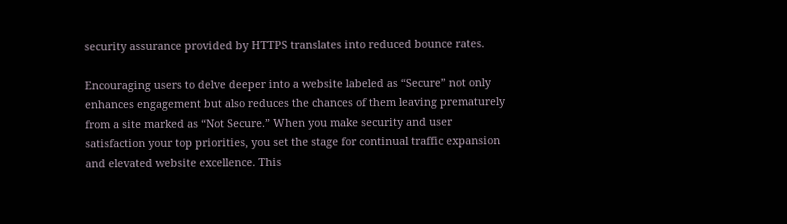security assurance provided by HTTPS translates into reduced bounce rates.

Encouraging users to delve deeper into a website labeled as “Secure” not only enhances engagement but also reduces the chances of them leaving prematurely from a site marked as “Not Secure.” When you make security and user satisfaction your top priorities, you set the stage for continual traffic expansion and elevated website excellence. This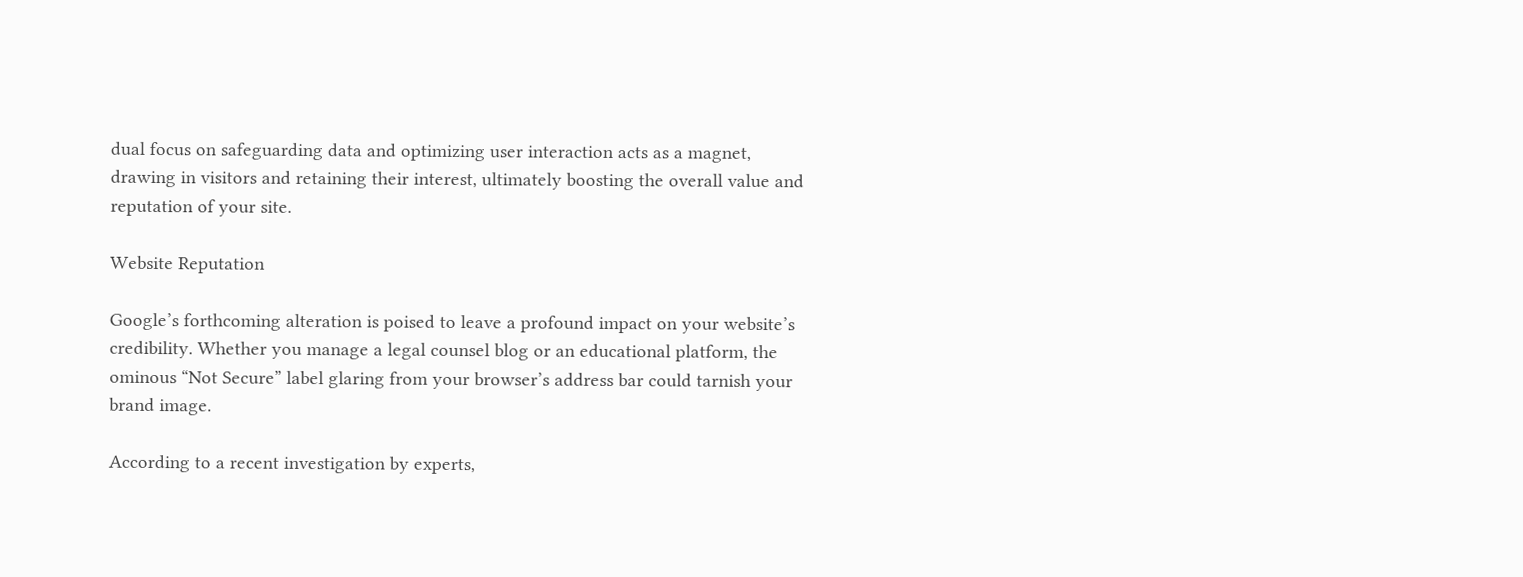dual focus on safeguarding data and optimizing user interaction acts as a magnet, drawing in visitors and retaining their interest, ultimately boosting the overall value and reputation of your site.

Website Reputation

Google’s forthcoming alteration is poised to leave a profound impact on your website’s credibility. Whether you manage a legal counsel blog or an educational platform, the ominous “Not Secure” label glaring from your browser’s address bar could tarnish your brand image.

According to a recent investigation by experts,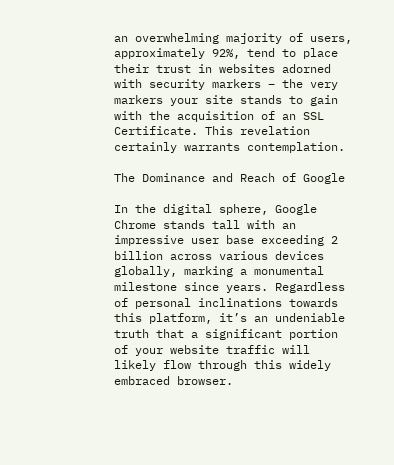an overwhelming majority of users, approximately 92%, tend to place their trust in websites adorned with security markers – the very markers your site stands to gain with the acquisition of an SSL Certificate. This revelation certainly warrants contemplation.

The Dominance and Reach of Google

In the digital sphere, Google Chrome stands tall with an impressive user base exceeding 2 billion across various devices globally, marking a monumental milestone since years. Regardless of personal inclinations towards this platform, it’s an undeniable truth that a significant portion of your website traffic will likely flow through this widely embraced browser.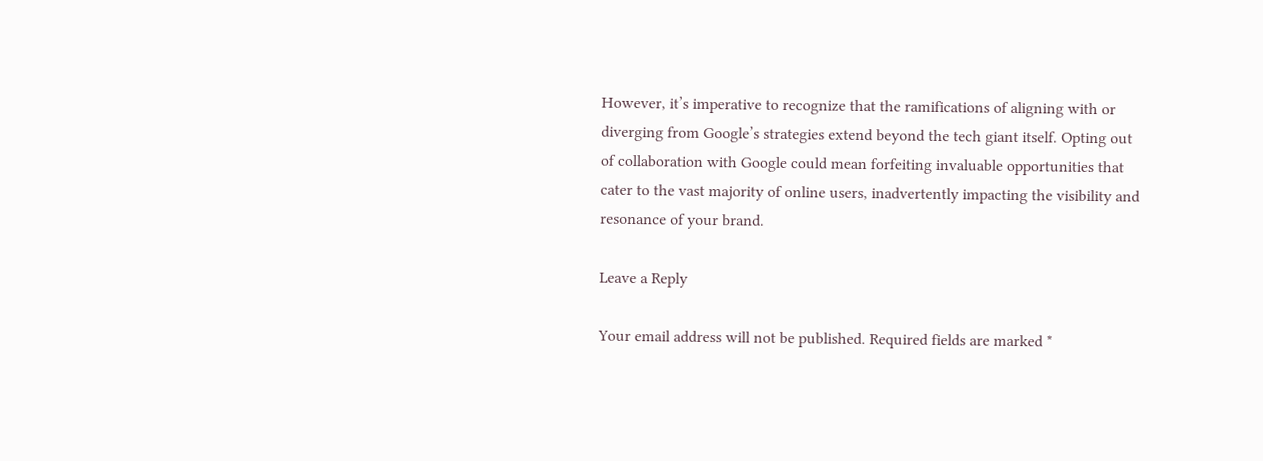However, it’s imperative to recognize that the ramifications of aligning with or diverging from Google’s strategies extend beyond the tech giant itself. Opting out of collaboration with Google could mean forfeiting invaluable opportunities that cater to the vast majority of online users, inadvertently impacting the visibility and resonance of your brand.

Leave a Reply

Your email address will not be published. Required fields are marked *